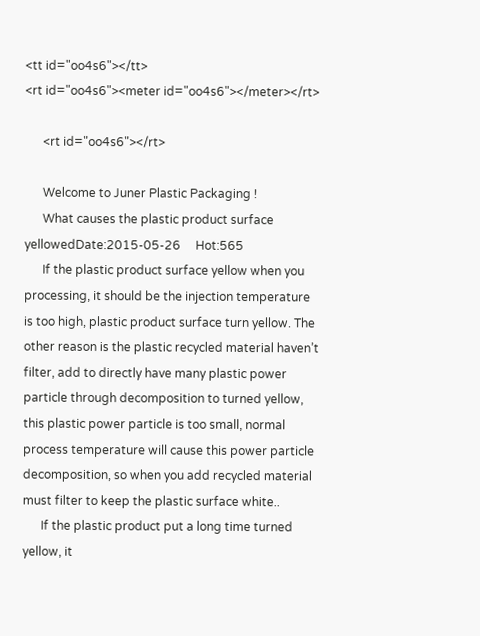<tt id="oo4s6"></tt>
<rt id="oo4s6"><meter id="oo4s6"></meter></rt>

      <rt id="oo4s6"></rt>

      Welcome to Juner Plastic Packaging !
      What causes the plastic product surface yellowedDate:2015-05-26     Hot:565
      If the plastic product surface yellow when you processing, it should be the injection temperature is too high, plastic product surface turn yellow. The other reason is the plastic recycled material haven’t filter, add to directly have many plastic power particle through decomposition to turned yellow, this plastic power particle is too small, normal process temperature will cause this power particle decomposition, so when you add recycled material must filter to keep the plastic surface white..
      If the plastic product put a long time turned yellow, it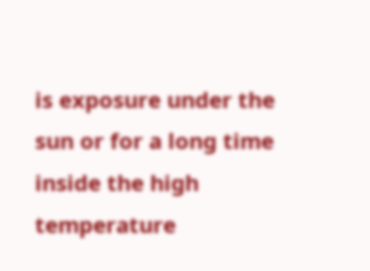is exposure under the sun or for a long time inside the high temperature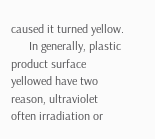caused it turned yellow.
      In generally, plastic product surface yellowed have two reason, ultraviolet often irradiation or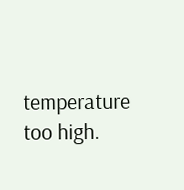temperature too high.